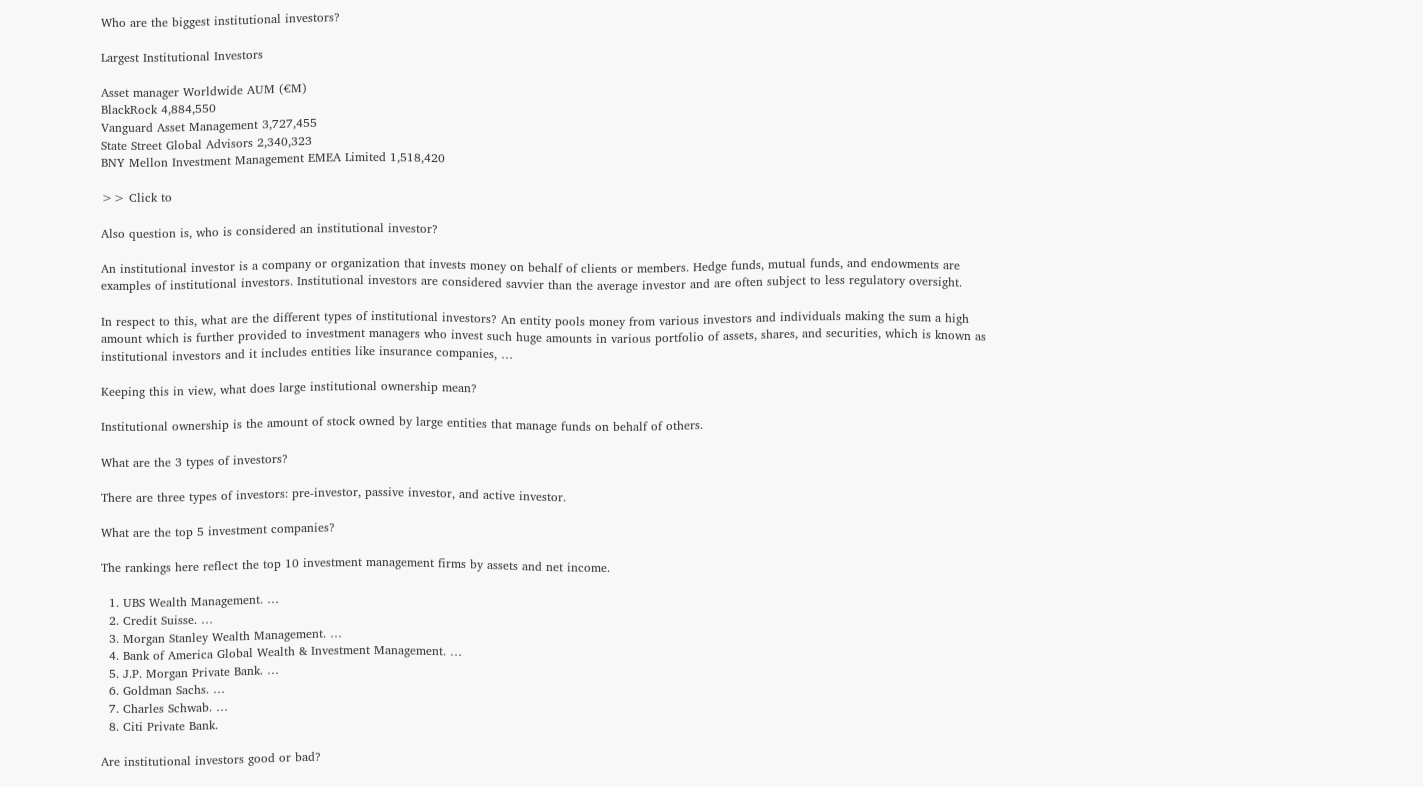Who are the biggest institutional investors?

Largest Institutional Investors

Asset manager Worldwide AUM (€M)
BlackRock 4,884,550
Vanguard Asset Management 3,727,455
State Street Global Advisors 2,340,323
BNY Mellon Investment Management EMEA Limited 1,518,420

>> Click to

Also question is, who is considered an institutional investor?

An institutional investor is a company or organization that invests money on behalf of clients or members. Hedge funds, mutual funds, and endowments are examples of institutional investors. Institutional investors are considered savvier than the average investor and are often subject to less regulatory oversight.

In respect to this, what are the different types of institutional investors? An entity pools money from various investors and individuals making the sum a high amount which is further provided to investment managers who invest such huge amounts in various portfolio of assets, shares, and securities, which is known as institutional investors and it includes entities like insurance companies, …

Keeping this in view, what does large institutional ownership mean?

Institutional ownership is the amount of stock owned by large entities that manage funds on behalf of others.

What are the 3 types of investors?

There are three types of investors: pre-investor, passive investor, and active investor.

What are the top 5 investment companies?

The rankings here reflect the top 10 investment management firms by assets and net income.

  1. UBS Wealth Management. …
  2. Credit Suisse. …
  3. Morgan Stanley Wealth Management. …
  4. Bank of America Global Wealth & Investment Management. …
  5. J.P. Morgan Private Bank. …
  6. Goldman Sachs. …
  7. Charles Schwab. …
  8. Citi Private Bank.

Are institutional investors good or bad?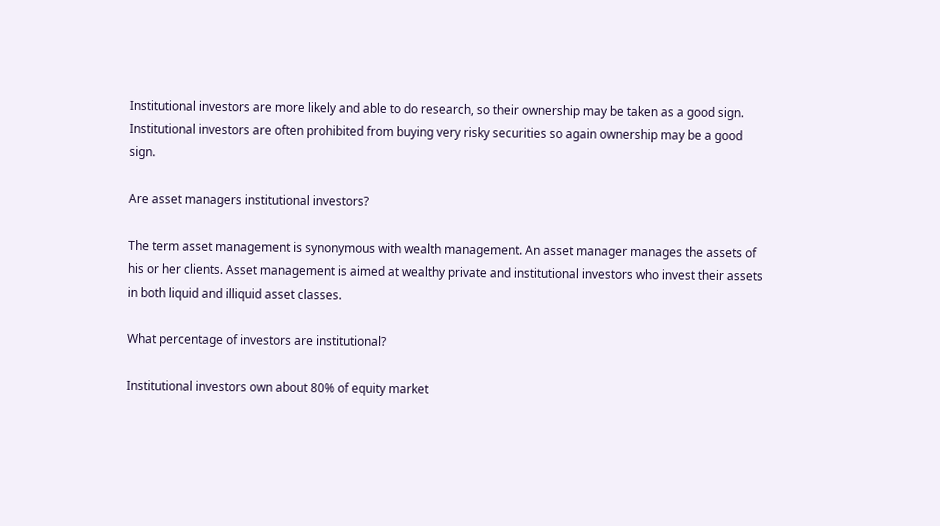Institutional investors are more likely and able to do research, so their ownership may be taken as a good sign. Institutional investors are often prohibited from buying very risky securities so again ownership may be a good sign.

Are asset managers institutional investors?

The term asset management is synonymous with wealth management. An asset manager manages the assets of his or her clients. Asset management is aimed at wealthy private and institutional investors who invest their assets in both liquid and illiquid asset classes.

What percentage of investors are institutional?

Institutional investors own about 80% of equity market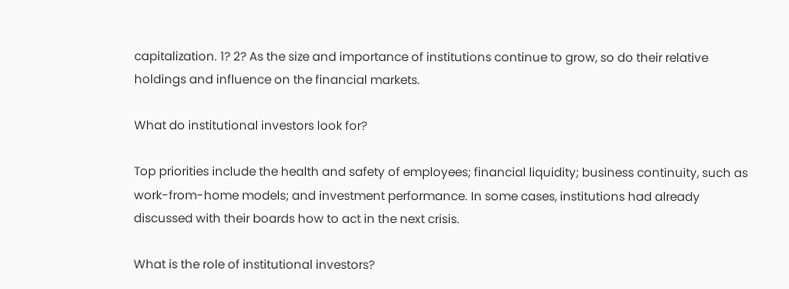capitalization. 1? 2? As the size and importance of institutions continue to grow, so do their relative holdings and influence on the financial markets.

What do institutional investors look for?

Top priorities include the health and safety of employees; financial liquidity; business continuity, such as work-from-home models; and investment performance. In some cases, institutions had already discussed with their boards how to act in the next crisis.

What is the role of institutional investors?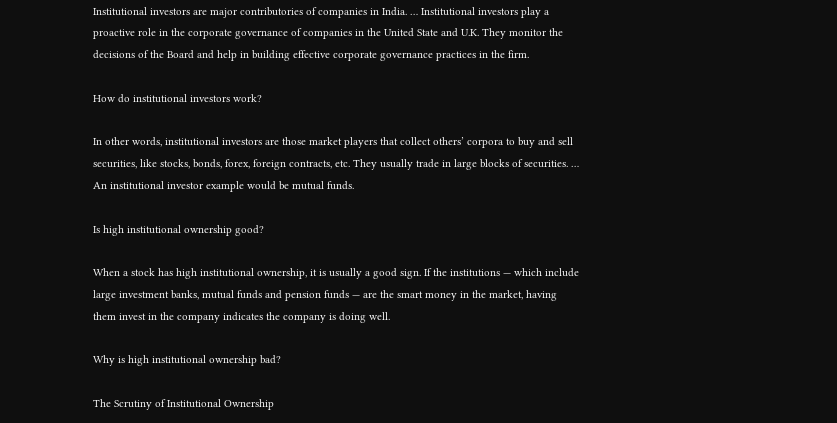Institutional investors are major contributories of companies in India. … Institutional investors play a proactive role in the corporate governance of companies in the United State and U.K. They monitor the decisions of the Board and help in building effective corporate governance practices in the firm.

How do institutional investors work?

In other words, institutional investors are those market players that collect others’ corpora to buy and sell securities, like stocks, bonds, forex, foreign contracts, etc. They usually trade in large blocks of securities. … An institutional investor example would be mutual funds.

Is high institutional ownership good?

When a stock has high institutional ownership, it is usually a good sign. If the institutions — which include large investment banks, mutual funds and pension funds — are the smart money in the market, having them invest in the company indicates the company is doing well.

Why is high institutional ownership bad?

The Scrutiny of Institutional Ownership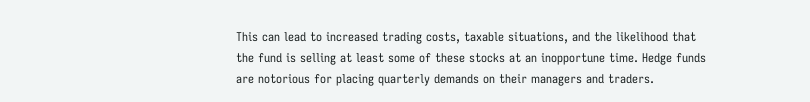This can lead to increased trading costs, taxable situations, and the likelihood that the fund is selling at least some of these stocks at an inopportune time. Hedge funds are notorious for placing quarterly demands on their managers and traders.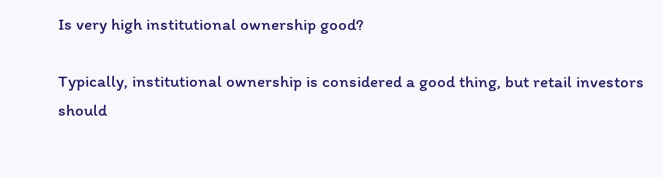Is very high institutional ownership good?

Typically, institutional ownership is considered a good thing, but retail investors should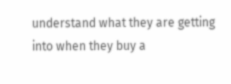understand what they are getting into when they buy a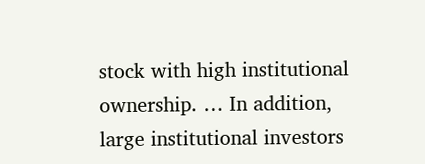stock with high institutional ownership. … In addition, large institutional investors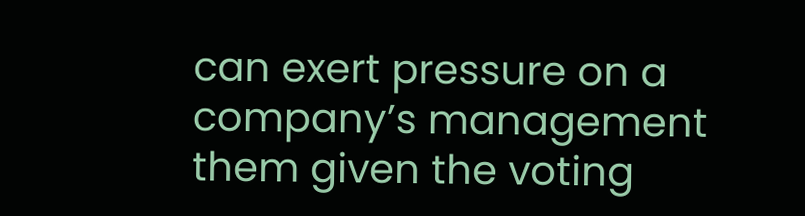can exert pressure on a company’s management them given the voting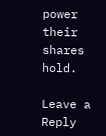power their shares hold.

Leave a Reply